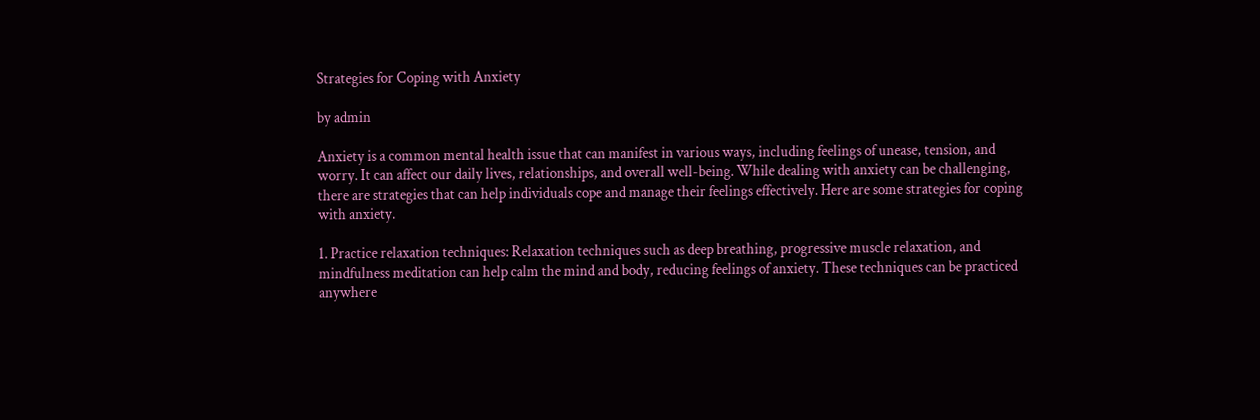Strategies for Coping with Anxiety

by admin

Anxiety is a common mental health issue that can manifest in various ways, including feelings of unease, tension, and worry. It can affect our daily lives, relationships, and overall well-being. While dealing with anxiety can be challenging, there are strategies that can help individuals cope and manage their feelings effectively. Here are some strategies for coping with anxiety.

1. Practice relaxation techniques: Relaxation techniques such as deep breathing, progressive muscle relaxation, and mindfulness meditation can help calm the mind and body, reducing feelings of anxiety. These techniques can be practiced anywhere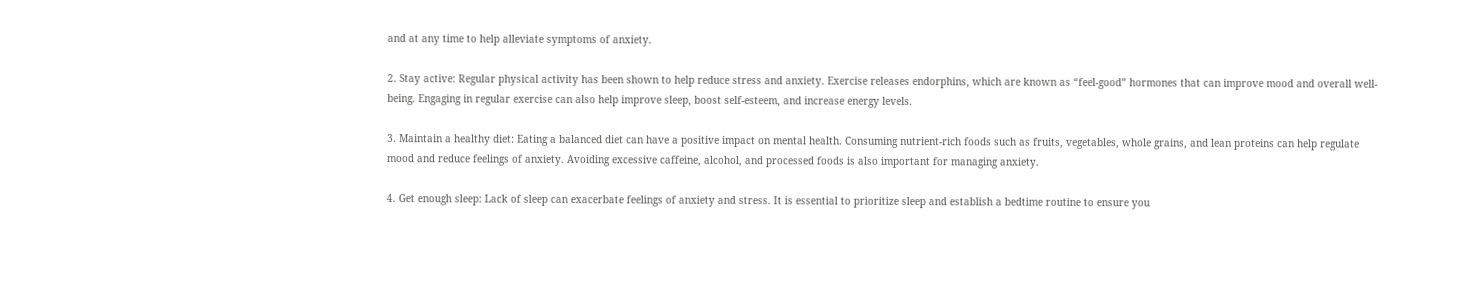and at any time to help alleviate symptoms of anxiety.

2. Stay active: Regular physical activity has been shown to help reduce stress and anxiety. Exercise releases endorphins, which are known as “feel-good” hormones that can improve mood and overall well-being. Engaging in regular exercise can also help improve sleep, boost self-esteem, and increase energy levels.

3. Maintain a healthy diet: Eating a balanced diet can have a positive impact on mental health. Consuming nutrient-rich foods such as fruits, vegetables, whole grains, and lean proteins can help regulate mood and reduce feelings of anxiety. Avoiding excessive caffeine, alcohol, and processed foods is also important for managing anxiety.

4. Get enough sleep: Lack of sleep can exacerbate feelings of anxiety and stress. It is essential to prioritize sleep and establish a bedtime routine to ensure you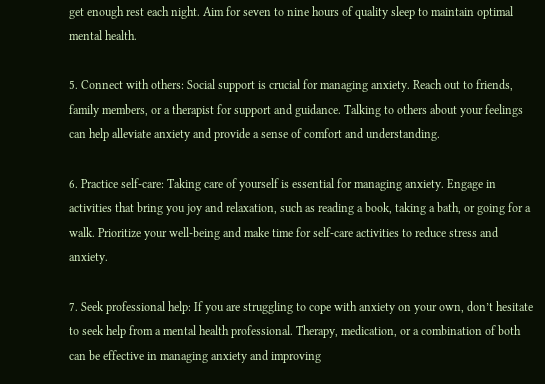get enough rest each night. Aim for seven to nine hours of quality sleep to maintain optimal mental health.

5. Connect with others: Social support is crucial for managing anxiety. Reach out to friends, family members, or a therapist for support and guidance. Talking to others about your feelings can help alleviate anxiety and provide a sense of comfort and understanding.

6. Practice self-care: Taking care of yourself is essential for managing anxiety. Engage in activities that bring you joy and relaxation, such as reading a book, taking a bath, or going for a walk. Prioritize your well-being and make time for self-care activities to reduce stress and anxiety.

7. Seek professional help: If you are struggling to cope with anxiety on your own, don’t hesitate to seek help from a mental health professional. Therapy, medication, or a combination of both can be effective in managing anxiety and improving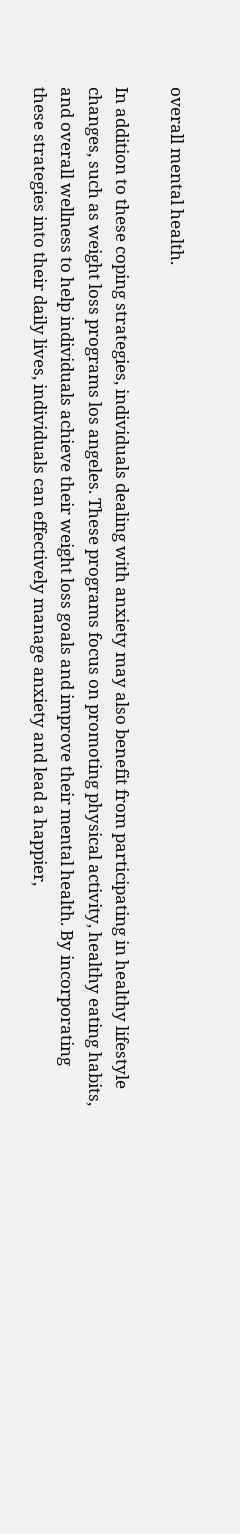overall mental health.

In addition to these coping strategies, individuals dealing with anxiety may also benefit from participating in healthy lifestyle changes, such as weight loss programs los angeles. These programs focus on promoting physical activity, healthy eating habits, and overall wellness to help individuals achieve their weight loss goals and improve their mental health. By incorporating these strategies into their daily lives, individuals can effectively manage anxiety and lead a happier,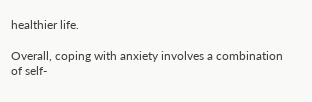healthier life.

Overall, coping with anxiety involves a combination of self-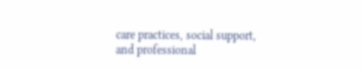care practices, social support, and professional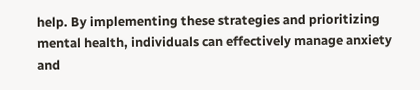help. By implementing these strategies and prioritizing mental health, individuals can effectively manage anxiety and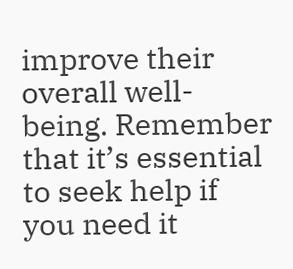improve their overall well-being. Remember that it’s essential to seek help if you need it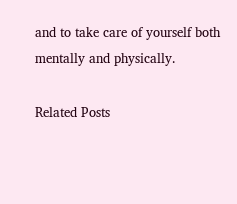and to take care of yourself both mentally and physically.

Related Posts